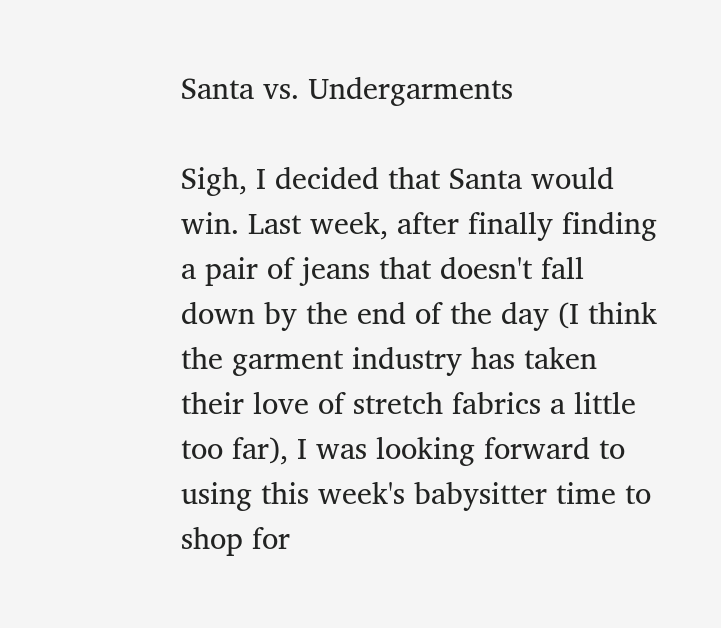Santa vs. Undergarments

Sigh, I decided that Santa would win. Last week, after finally finding a pair of jeans that doesn't fall down by the end of the day (I think the garment industry has taken their love of stretch fabrics a little too far), I was looking forward to using this week's babysitter time to shop for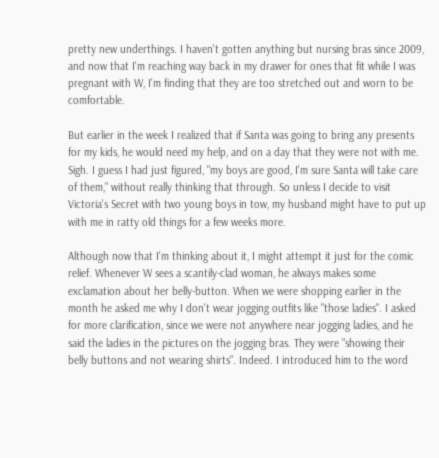pretty new underthings. I haven't gotten anything but nursing bras since 2009, and now that I'm reaching way back in my drawer for ones that fit while I was pregnant with W, I'm finding that they are too stretched out and worn to be comfortable.

But earlier in the week I realized that if Santa was going to bring any presents for my kids, he would need my help, and on a day that they were not with me. Sigh. I guess I had just figured, "my boys are good, I'm sure Santa will take care of them," without really thinking that through. So unless I decide to visit Victoria's Secret with two young boys in tow, my husband might have to put up with me in ratty old things for a few weeks more.

Although now that I'm thinking about it, I might attempt it just for the comic relief. Whenever W sees a scantily-clad woman, he always makes some exclamation about her belly-button. When we were shopping earlier in the month he asked me why I don't wear jogging outfits like "those ladies". I asked for more clarification, since we were not anywhere near jogging ladies, and he said the ladies in the pictures on the jogging bras. They were "showing their belly buttons and not wearing shirts". Indeed. I introduced him to the word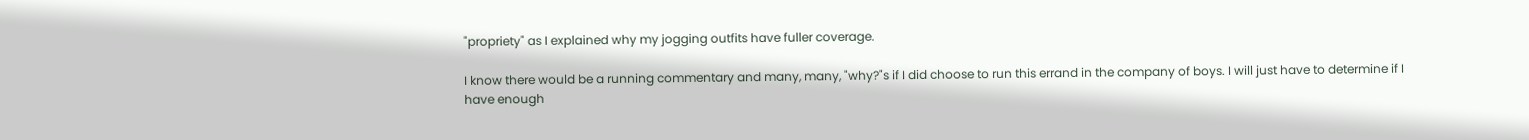"propriety" as I explained why my jogging outfits have fuller coverage.

I know there would be a running commentary and many, many, "why?"s if I did choose to run this errand in the company of boys. I will just have to determine if I have enough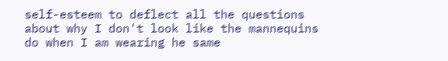self-esteem to deflect all the questions about why I don't look like the mannequins do when I am wearing he same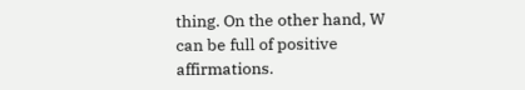thing. On the other hand, W can be full of positive affirmations.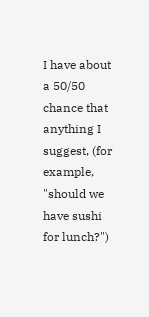I have about a 50/50 chance that anything I suggest, (for example, "should we have sushi for lunch?")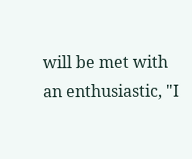will be met with an enthusiastic, "I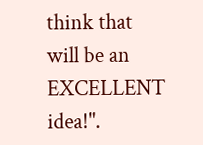think that will be an EXCELLENT idea!".